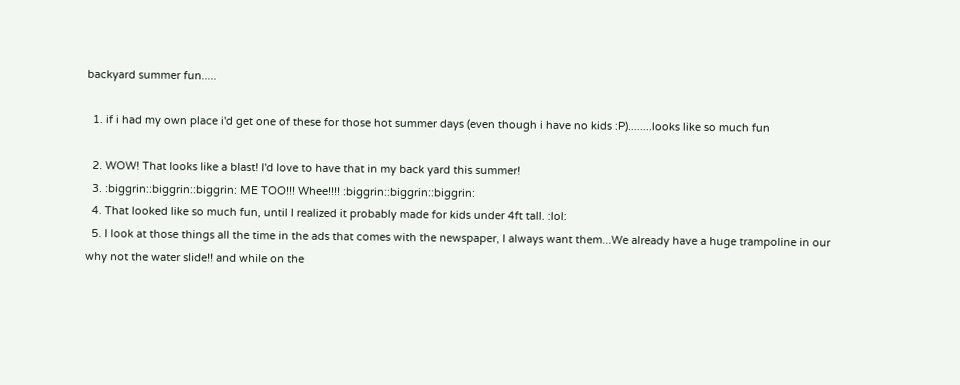backyard summer fun.....

  1. if i had my own place i'd get one of these for those hot summer days (even though i have no kids :P)........looks like so much fun

  2. WOW! That looks like a blast! I'd love to have that in my back yard this summer!
  3. :biggrin::biggrin::biggrin: ME TOO!!! Whee!!!! :biggrin::biggrin::biggrin:
  4. That looked like so much fun, until I realized it probably made for kids under 4ft tall. :lol:
  5. I look at those things all the time in the ads that comes with the newspaper, I always want them...We already have a huge trampoline in our why not the water slide!! and while on the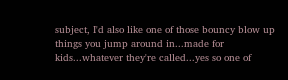subject, I'd also like one of those bouncy blow up things you jump around in...made for kids...whatever they're called...yes so one of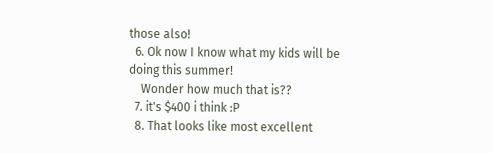those also!
  6. Ok now I know what my kids will be doing this summer!
    Wonder how much that is??
  7. it's $400 i think :P
  8. That looks like most excellent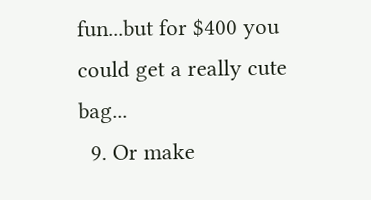fun...but for $400 you could get a really cute bag...
  9. Or make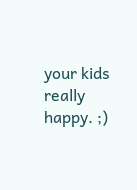your kids really happy. ;)